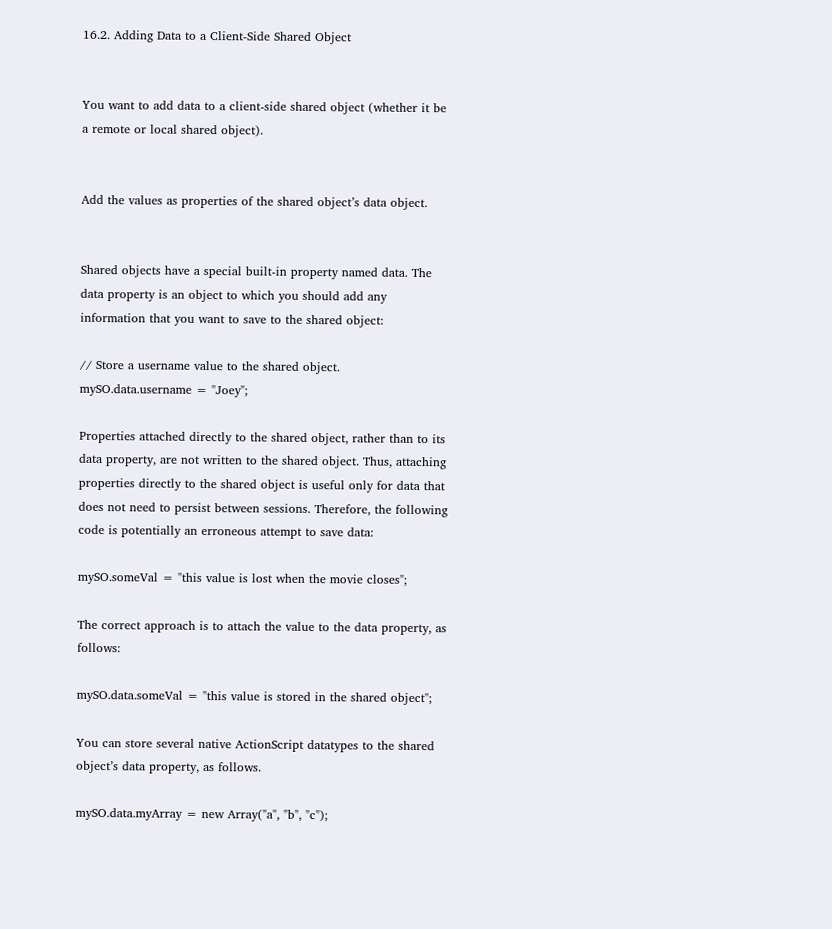16.2. Adding Data to a Client-Side Shared Object


You want to add data to a client-side shared object (whether it be a remote or local shared object).


Add the values as properties of the shared object’s data object.


Shared objects have a special built-in property named data. The data property is an object to which you should add any information that you want to save to the shared object:

// Store a username value to the shared object.
mySO.data.username = "Joey";

Properties attached directly to the shared object, rather than to its data property, are not written to the shared object. Thus, attaching properties directly to the shared object is useful only for data that does not need to persist between sessions. Therefore, the following code is potentially an erroneous attempt to save data:

mySO.someVal = "this value is lost when the movie closes";

The correct approach is to attach the value to the data property, as follows:

mySO.data.someVal = "this value is stored in the shared object";

You can store several native ActionScript datatypes to the shared object’s data property, as follows.

mySO.data.myArray = new Array("a", "b", "c");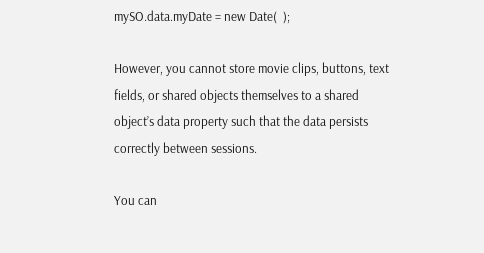mySO.data.myDate = new Date(  );

However, you cannot store movie clips, buttons, text fields, or shared objects themselves to a shared object’s data property such that the data persists correctly between sessions.

You can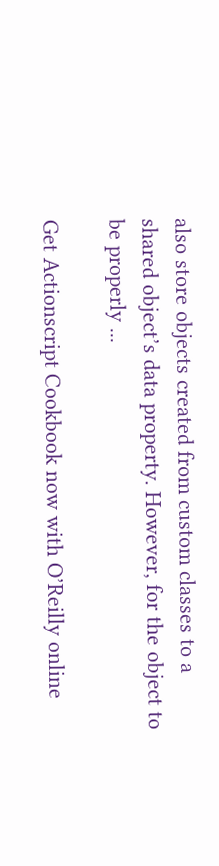also store objects created from custom classes to a shared object’s data property. However, for the object to be properly ...

Get Actionscript Cookbook now with O’Reilly online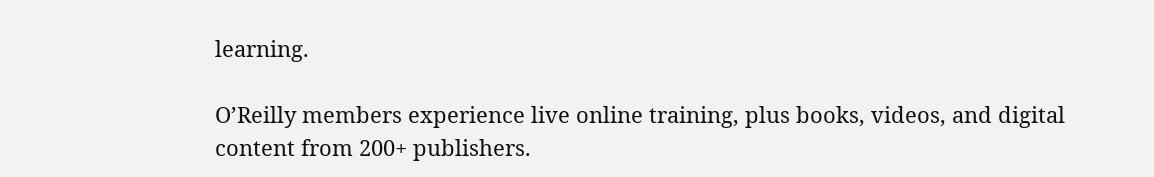learning.

O’Reilly members experience live online training, plus books, videos, and digital content from 200+ publishers.